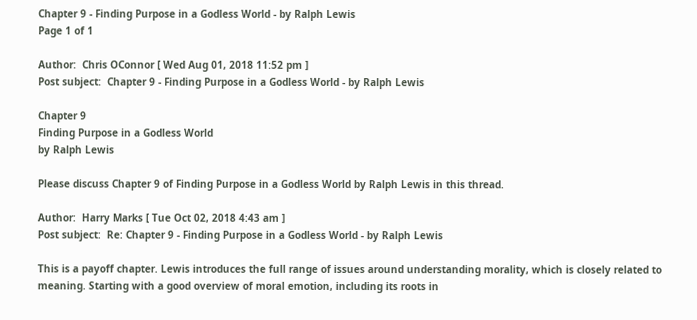Chapter 9 - Finding Purpose in a Godless World - by Ralph Lewis
Page 1 of 1

Author:  Chris OConnor [ Wed Aug 01, 2018 11:52 pm ]
Post subject:  Chapter 9 - Finding Purpose in a Godless World - by Ralph Lewis

Chapter 9
Finding Purpose in a Godless World
by Ralph Lewis

Please discuss Chapter 9 of Finding Purpose in a Godless World by Ralph Lewis in this thread.

Author:  Harry Marks [ Tue Oct 02, 2018 4:43 am ]
Post subject:  Re: Chapter 9 - Finding Purpose in a Godless World - by Ralph Lewis

This is a payoff chapter. Lewis introduces the full range of issues around understanding morality, which is closely related to meaning. Starting with a good overview of moral emotion, including its roots in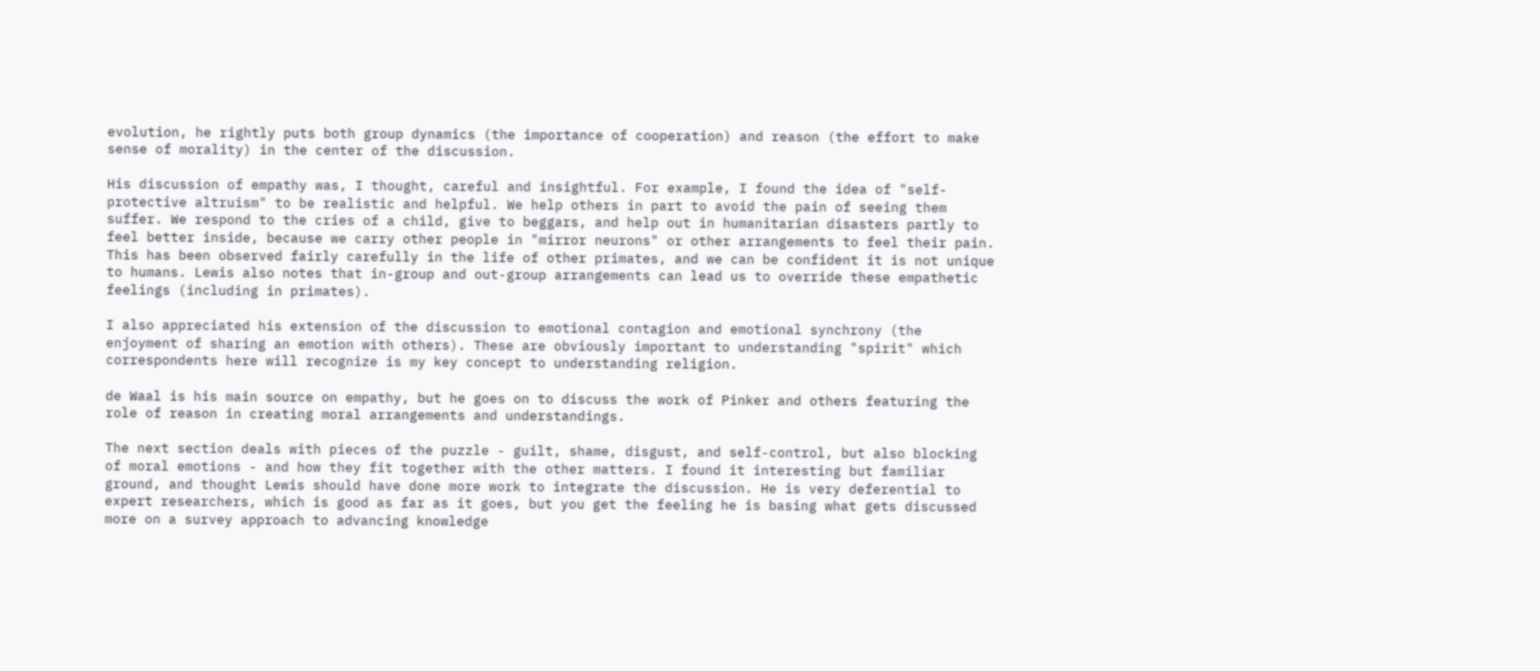evolution, he rightly puts both group dynamics (the importance of cooperation) and reason (the effort to make sense of morality) in the center of the discussion.

His discussion of empathy was, I thought, careful and insightful. For example, I found the idea of "self-protective altruism" to be realistic and helpful. We help others in part to avoid the pain of seeing them suffer. We respond to the cries of a child, give to beggars, and help out in humanitarian disasters partly to feel better inside, because we carry other people in "mirror neurons" or other arrangements to feel their pain. This has been observed fairly carefully in the life of other primates, and we can be confident it is not unique to humans. Lewis also notes that in-group and out-group arrangements can lead us to override these empathetic feelings (including in primates).

I also appreciated his extension of the discussion to emotional contagion and emotional synchrony (the enjoyment of sharing an emotion with others). These are obviously important to understanding "spirit" which correspondents here will recognize is my key concept to understanding religion.

de Waal is his main source on empathy, but he goes on to discuss the work of Pinker and others featuring the role of reason in creating moral arrangements and understandings.

The next section deals with pieces of the puzzle - guilt, shame, disgust, and self-control, but also blocking of moral emotions - and how they fit together with the other matters. I found it interesting but familiar ground, and thought Lewis should have done more work to integrate the discussion. He is very deferential to expert researchers, which is good as far as it goes, but you get the feeling he is basing what gets discussed more on a survey approach to advancing knowledge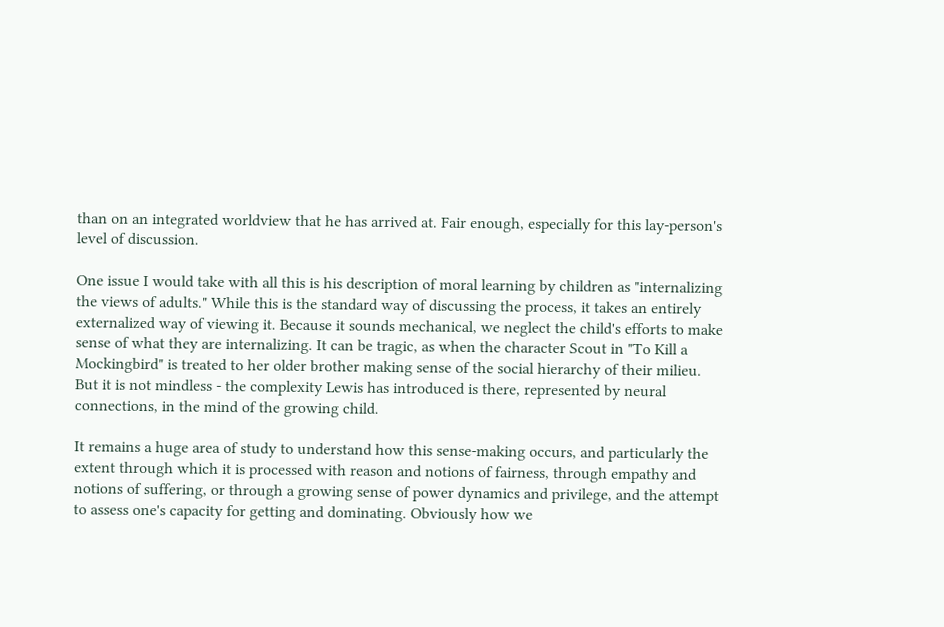than on an integrated worldview that he has arrived at. Fair enough, especially for this lay-person's level of discussion.

One issue I would take with all this is his description of moral learning by children as "internalizing the views of adults." While this is the standard way of discussing the process, it takes an entirely externalized way of viewing it. Because it sounds mechanical, we neglect the child's efforts to make sense of what they are internalizing. It can be tragic, as when the character Scout in "To Kill a Mockingbird" is treated to her older brother making sense of the social hierarchy of their milieu. But it is not mindless - the complexity Lewis has introduced is there, represented by neural connections, in the mind of the growing child.

It remains a huge area of study to understand how this sense-making occurs, and particularly the extent through which it is processed with reason and notions of fairness, through empathy and notions of suffering, or through a growing sense of power dynamics and privilege, and the attempt to assess one's capacity for getting and dominating. Obviously how we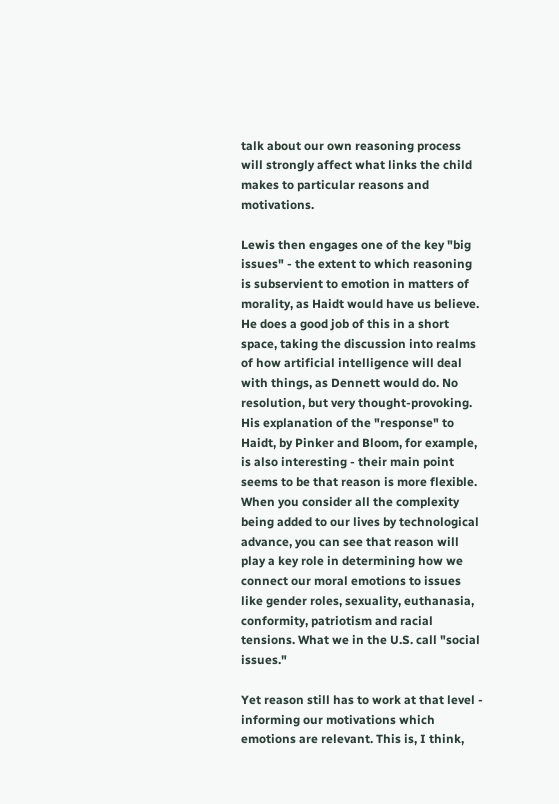talk about our own reasoning process will strongly affect what links the child makes to particular reasons and motivations.

Lewis then engages one of the key "big issues" - the extent to which reasoning is subservient to emotion in matters of morality, as Haidt would have us believe. He does a good job of this in a short space, taking the discussion into realms of how artificial intelligence will deal with things, as Dennett would do. No resolution, but very thought-provoking. His explanation of the "response" to Haidt, by Pinker and Bloom, for example, is also interesting - their main point seems to be that reason is more flexible. When you consider all the complexity being added to our lives by technological advance, you can see that reason will play a key role in determining how we connect our moral emotions to issues like gender roles, sexuality, euthanasia, conformity, patriotism and racial tensions. What we in the U.S. call "social issues."

Yet reason still has to work at that level - informing our motivations which emotions are relevant. This is, I think,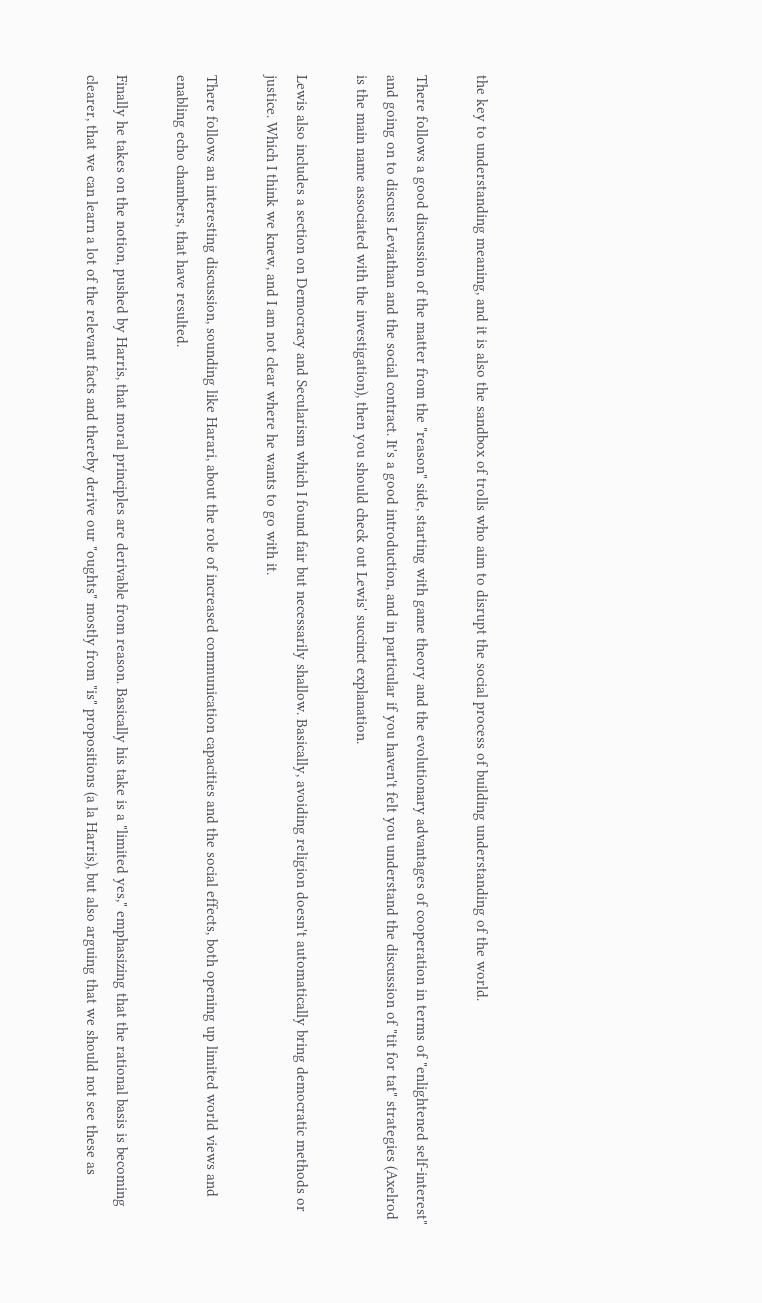the key to understanding meaning, and it is also the sandbox of trolls who aim to disrupt the social process of building understanding of the world.

There follows a good discussion of the matter from the "reason" side, starting with game theory and the evolutionary advantages of cooperation in terms of "enlightened self-interest" and going on to discuss Leviathan and the social contract. It's a good introduction, and in particular if you haven't felt you understand the discussion of "tit for tat" strategies (Axelrod is the main name associated with the investigation), then you should check out Lewis' succinct explanation.

Lewis also includes a section on Democracy and Secularism which I found fair but necessarily shallow. Basically, avoiding religion doesn't automatically bring democratic methods or justice. Which I think we knew, and I am not clear where he wants to go with it.

There follows an interesting discussion, sounding like Harari, about the role of increased communication capacities and the social effects, both opening up limited world views and enabling echo chambers, that have resulted.

Finally he takes on the notion, pushed by Harris, that moral principles are derivable from reason. Basically his take is a "limited yes," emphasizing that the rational basis is becoming clearer, that we can learn a lot of the relevant facts and thereby derive our "oughts" mostly from "is" propositions (a la Harris), but also arguing that we should not see these as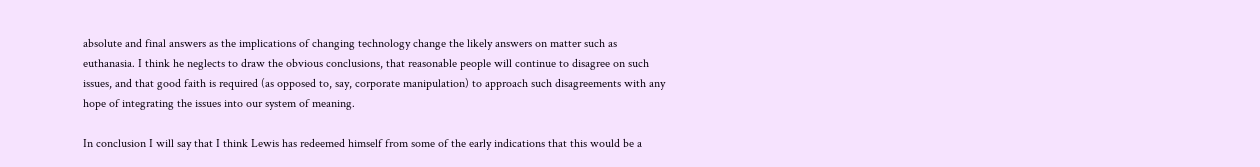absolute and final answers as the implications of changing technology change the likely answers on matter such as euthanasia. I think he neglects to draw the obvious conclusions, that reasonable people will continue to disagree on such issues, and that good faith is required (as opposed to, say, corporate manipulation) to approach such disagreements with any hope of integrating the issues into our system of meaning.

In conclusion I will say that I think Lewis has redeemed himself from some of the early indications that this would be a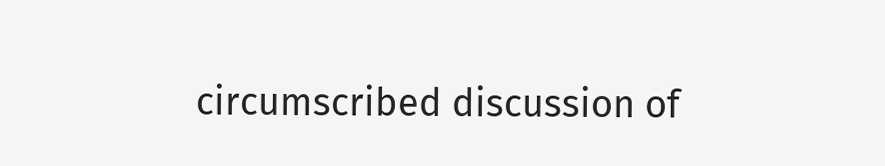circumscribed discussion of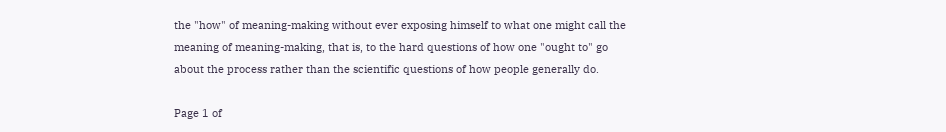the "how" of meaning-making without ever exposing himself to what one might call the meaning of meaning-making, that is, to the hard questions of how one "ought to" go about the process rather than the scientific questions of how people generally do.

Page 1 of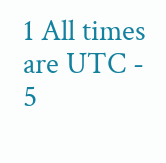1 All times are UTC - 5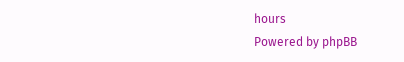hours
Powered by phpBB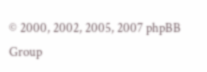© 2000, 2002, 2005, 2007 phpBB Group